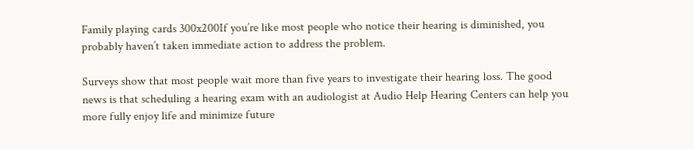Family playing cards 300x200If you’re like most people who notice their hearing is diminished, you probably haven’t taken immediate action to address the problem.

Surveys show that most people wait more than five years to investigate their hearing loss. The good news is that scheduling a hearing exam with an audiologist at Audio Help Hearing Centers can help you more fully enjoy life and minimize future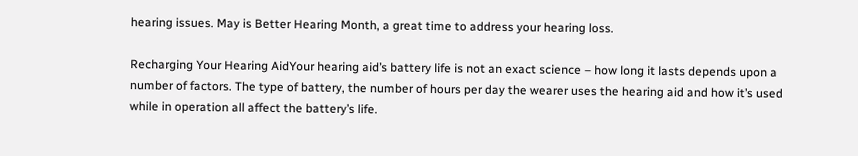hearing issues. May is Better Hearing Month, a great time to address your hearing loss.

Recharging Your Hearing AidYour hearing aid’s battery life is not an exact science – how long it lasts depends upon a number of factors. The type of battery, the number of hours per day the wearer uses the hearing aid and how it’s used while in operation all affect the battery’s life.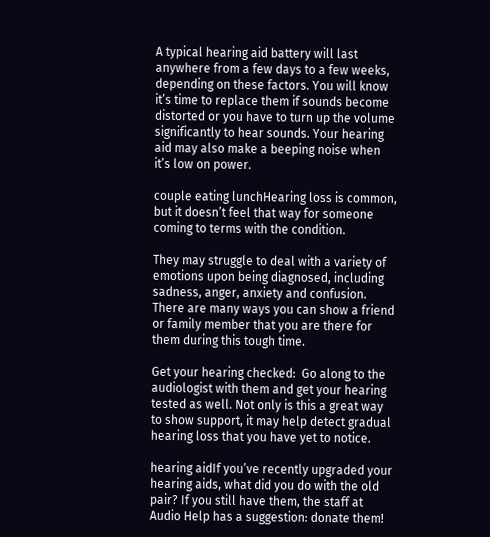A typical hearing aid battery will last anywhere from a few days to a few weeks, depending on these factors. You will know it’s time to replace them if sounds become distorted or you have to turn up the volume significantly to hear sounds. Your hearing aid may also make a beeping noise when it’s low on power.

couple eating lunchHearing loss is common, but it doesn’t feel that way for someone coming to terms with the condition.

They may struggle to deal with a variety of emotions upon being diagnosed, including sadness, anger, anxiety and confusion.  There are many ways you can show a friend or family member that you are there for them during this tough time.

Get your hearing checked:  Go along to the audiologist with them and get your hearing tested as well. Not only is this a great way to show support, it may help detect gradual hearing loss that you have yet to notice.

hearing aidIf you’ve recently upgraded your hearing aids, what did you do with the old pair? If you still have them, the staff at Audio Help has a suggestion: donate them!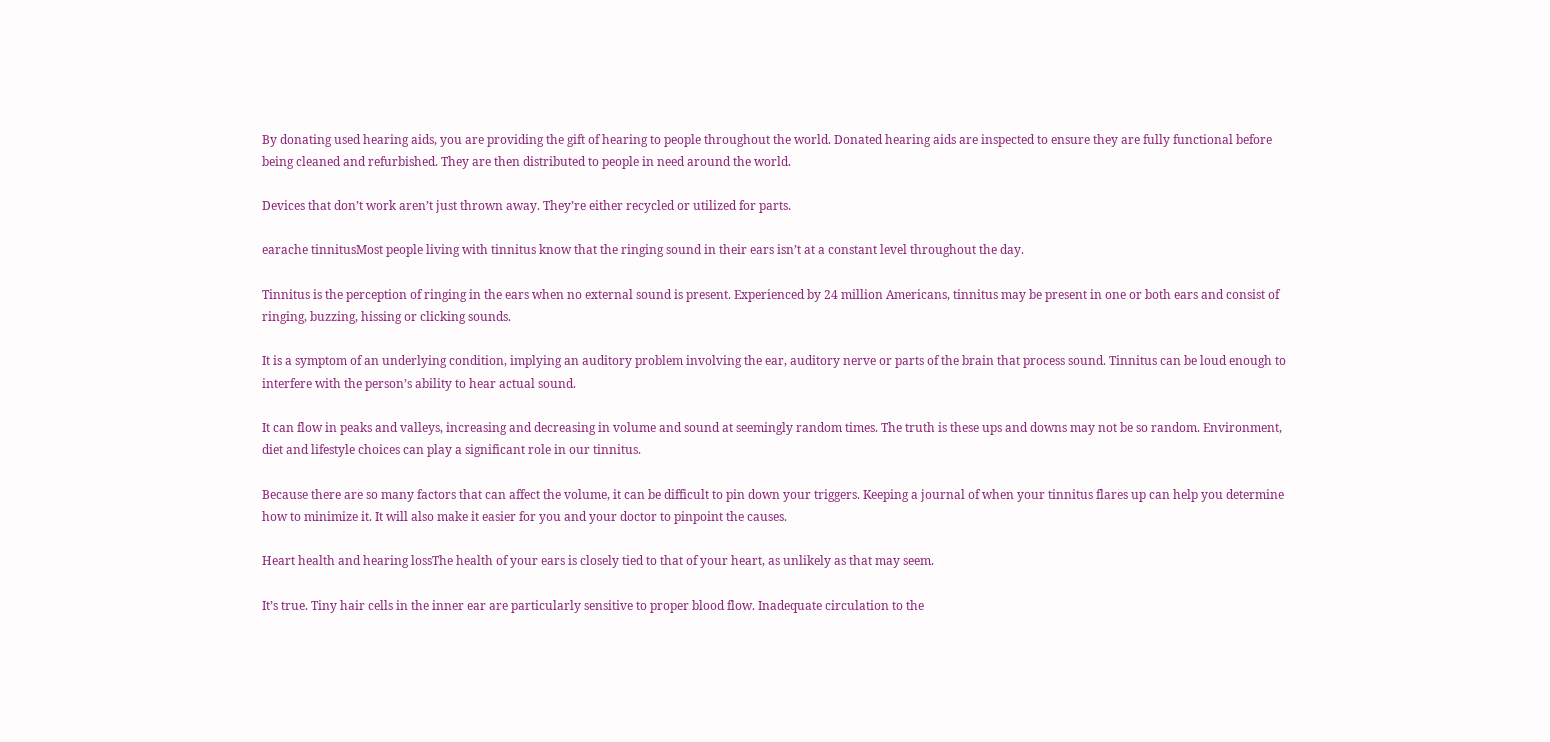By donating used hearing aids, you are providing the gift of hearing to people throughout the world. Donated hearing aids are inspected to ensure they are fully functional before being cleaned and refurbished. They are then distributed to people in need around the world.

Devices that don’t work aren’t just thrown away. They’re either recycled or utilized for parts.

earache tinnitusMost people living with tinnitus know that the ringing sound in their ears isn’t at a constant level throughout the day.

Tinnitus is the perception of ringing in the ears when no external sound is present. Experienced by 24 million Americans, tinnitus may be present in one or both ears and consist of ringing, buzzing, hissing or clicking sounds.

It is a symptom of an underlying condition, implying an auditory problem involving the ear, auditory nerve or parts of the brain that process sound. Tinnitus can be loud enough to interfere with the person’s ability to hear actual sound.

It can flow in peaks and valleys, increasing and decreasing in volume and sound at seemingly random times. The truth is these ups and downs may not be so random. Environment, diet and lifestyle choices can play a significant role in our tinnitus.

Because there are so many factors that can affect the volume, it can be difficult to pin down your triggers. Keeping a journal of when your tinnitus flares up can help you determine how to minimize it. It will also make it easier for you and your doctor to pinpoint the causes.

Heart health and hearing lossThe health of your ears is closely tied to that of your heart, as unlikely as that may seem.

It’s true. Tiny hair cells in the inner ear are particularly sensitive to proper blood flow. Inadequate circulation to the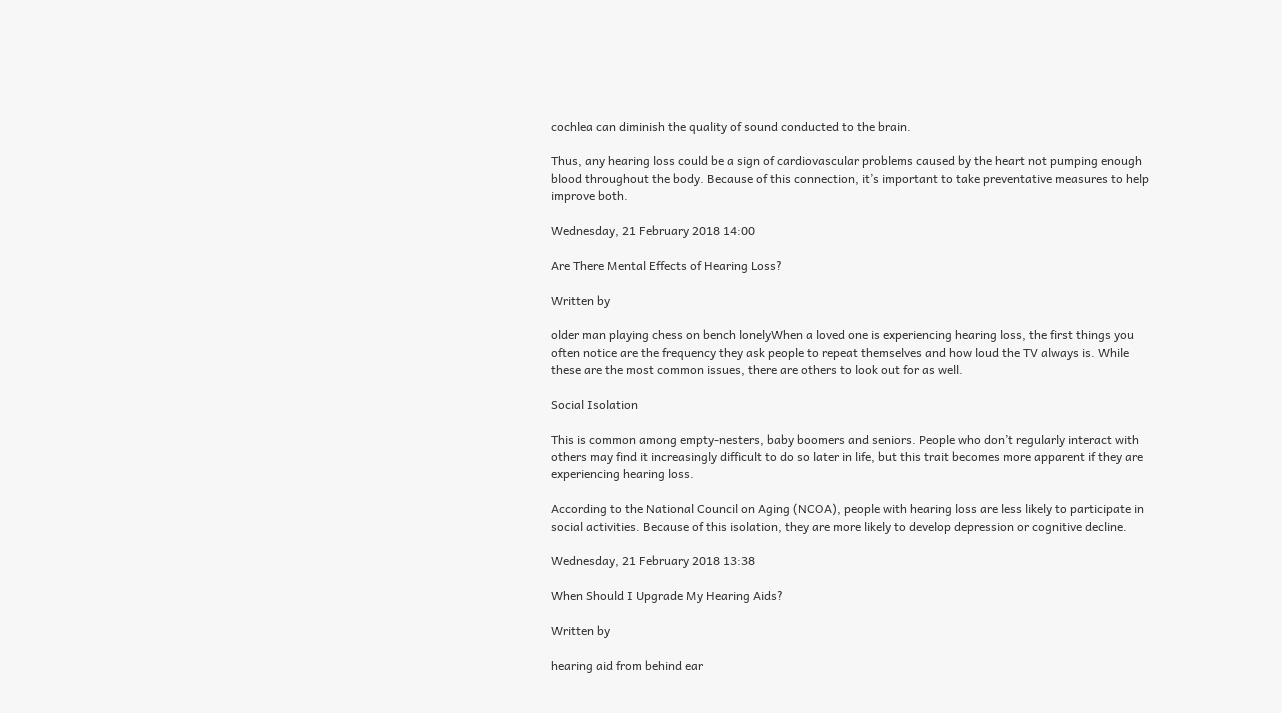cochlea can diminish the quality of sound conducted to the brain.

Thus, any hearing loss could be a sign of cardiovascular problems caused by the heart not pumping enough blood throughout the body. Because of this connection, it’s important to take preventative measures to help improve both.

Wednesday, 21 February 2018 14:00

Are There Mental Effects of Hearing Loss?

Written by

older man playing chess on bench lonelyWhen a loved one is experiencing hearing loss, the first things you often notice are the frequency they ask people to repeat themselves and how loud the TV always is. While these are the most common issues, there are others to look out for as well.

Social Isolation

This is common among empty-nesters, baby boomers and seniors. People who don’t regularly interact with others may find it increasingly difficult to do so later in life, but this trait becomes more apparent if they are experiencing hearing loss.

According to the National Council on Aging (NCOA), people with hearing loss are less likely to participate in social activities. Because of this isolation, they are more likely to develop depression or cognitive decline.

Wednesday, 21 February 2018 13:38

When Should I Upgrade My Hearing Aids?

Written by

hearing aid from behind ear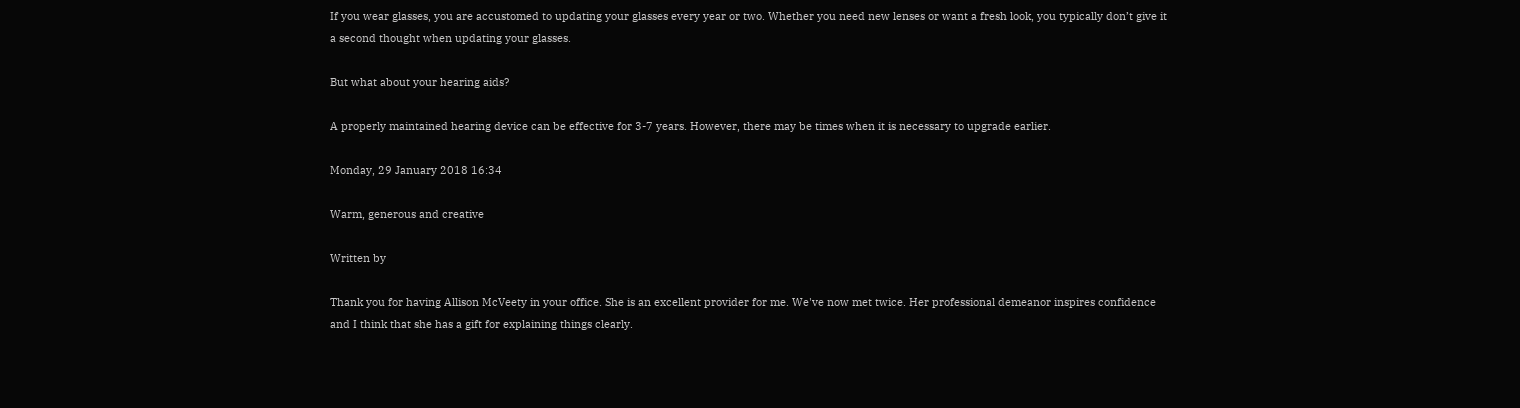If you wear glasses, you are accustomed to updating your glasses every year or two. Whether you need new lenses or want a fresh look, you typically don’t give it a second thought when updating your glasses.

But what about your hearing aids?

A properly maintained hearing device can be effective for 3-7 years. However, there may be times when it is necessary to upgrade earlier.

Monday, 29 January 2018 16:34

Warm, generous and creative

Written by

Thank you for having Allison McVeety in your office. She is an excellent provider for me. We've now met twice. Her professional demeanor inspires confidence and I think that she has a gift for explaining things clearly.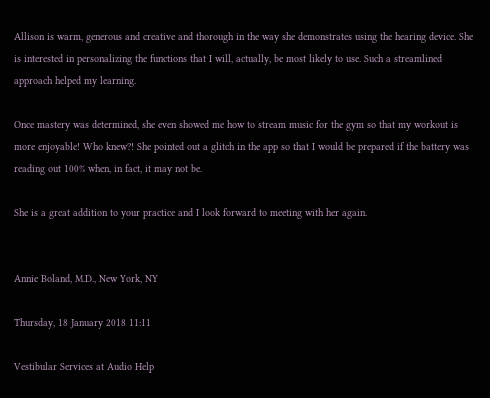Allison is warm, generous and creative and thorough in the way she demonstrates using the hearing device. She is interested in personalizing the functions that I will, actually, be most likely to use. Such a streamlined approach helped my learning.

Once mastery was determined, she even showed me how to stream music for the gym so that my workout is more enjoyable! Who knew?! She pointed out a glitch in the app so that I would be prepared if the battery was reading out 100% when, in fact, it may not be.

She is a great addition to your practice and I look forward to meeting with her again.


Annie Boland, M.D., New York, NY

Thursday, 18 January 2018 11:11

Vestibular Services at Audio Help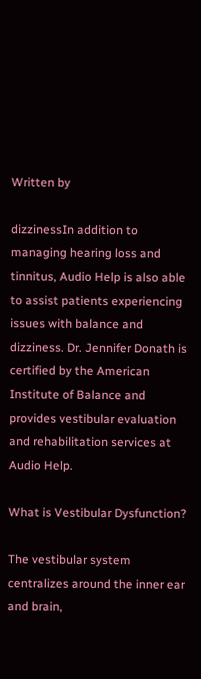Written by

dizzinessIn addition to managing hearing loss and tinnitus, Audio Help is also able to assist patients experiencing issues with balance and dizziness. Dr. Jennifer Donath is certified by the American Institute of Balance and provides vestibular evaluation and rehabilitation services at Audio Help.

What is Vestibular Dysfunction?

The vestibular system centralizes around the inner ear and brain,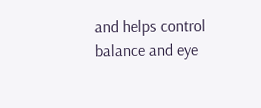and helps control balance and eye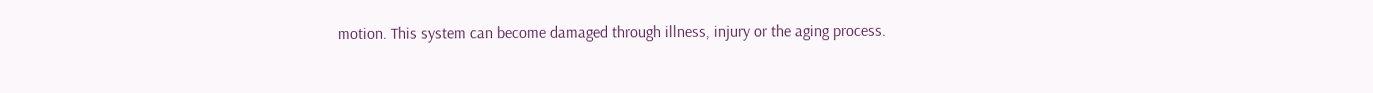motion. This system can become damaged through illness, injury or the aging process.